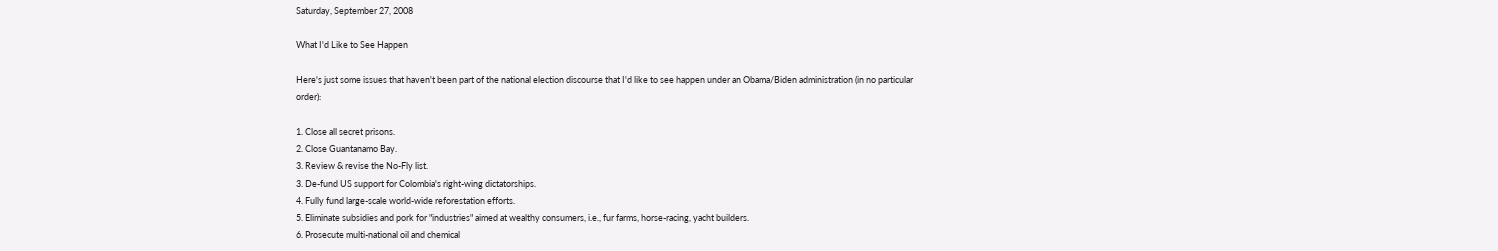Saturday, September 27, 2008

What I'd Like to See Happen

Here's just some issues that haven't been part of the national election discourse that I'd like to see happen under an Obama/Biden administration (in no particular order):

1. Close all secret prisons.
2. Close Guantanamo Bay.
3. Review & revise the No-Fly list.
3. De-fund US support for Colombia's right-wing dictatorships.
4. Fully fund large-scale world-wide reforestation efforts.
5. Eliminate subsidies and pork for "industries" aimed at wealthy consumers, i.e., fur farms, horse-racing, yacht builders.
6. Prosecute multi-national oil and chemical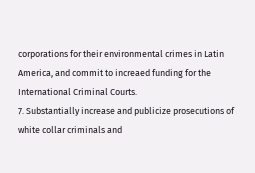corporations for their environmental crimes in Latin America, and commit to increaed funding for the International Criminal Courts.
7. Substantially increase and publicize prosecutions of white collar criminals and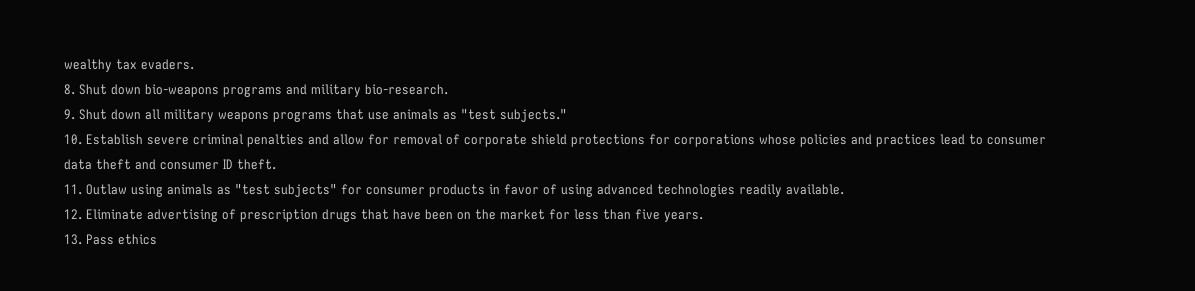wealthy tax evaders.
8. Shut down bio-weapons programs and military bio-research.
9. Shut down all military weapons programs that use animals as "test subjects."
10. Establish severe criminal penalties and allow for removal of corporate shield protections for corporations whose policies and practices lead to consumer data theft and consumer ID theft.
11. Outlaw using animals as "test subjects" for consumer products in favor of using advanced technologies readily available.
12. Eliminate advertising of prescription drugs that have been on the market for less than five years.
13. Pass ethics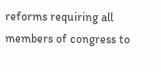reforms requiring all members of congress to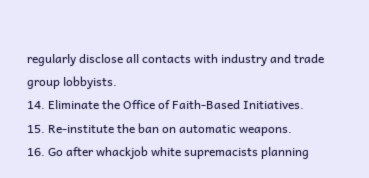regularly disclose all contacts with industry and trade group lobbyists.
14. Eliminate the Office of Faith-Based Initiatives.
15. Re-institute the ban on automatic weapons.
16. Go after whackjob white supremacists planning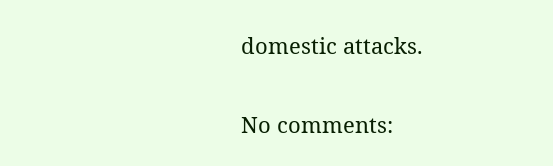domestic attacks.

No comments: